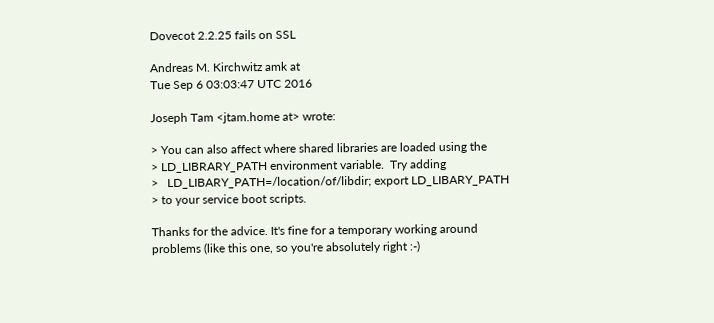Dovecot 2.2.25 fails on SSL

Andreas M. Kirchwitz amk at
Tue Sep 6 03:03:47 UTC 2016

Joseph Tam <jtam.home at> wrote:

> You can also affect where shared libraries are loaded using the
> LD_LIBRARY_PATH environment variable.  Try adding
>   LD_LIBARY_PATH=/location/of/libdir; export LD_LIBARY_PATH
> to your service boot scripts.

Thanks for the advice. It's fine for a temporary working around
problems (like this one, so you're absolutely right :-)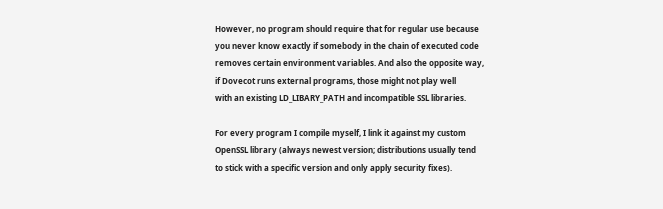However, no program should require that for regular use because
you never know exactly if somebody in the chain of executed code
removes certain environment variables. And also the opposite way,
if Dovecot runs external programs, those might not play well
with an existing LD_LIBARY_PATH and incompatible SSL libraries.

For every program I compile myself, I link it against my custom
OpenSSL library (always newest version; distributions usually tend
to stick with a specific version and only apply security fixes).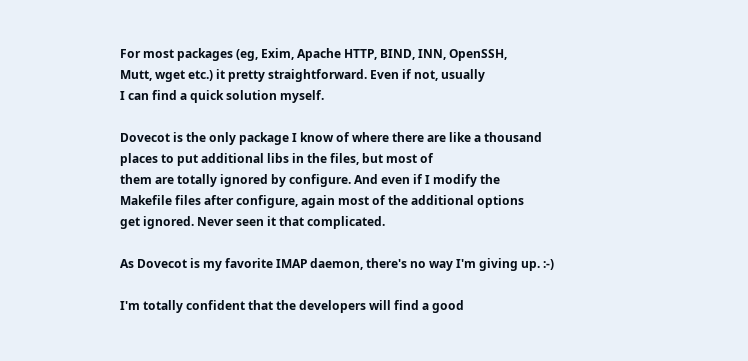For most packages (eg, Exim, Apache HTTP, BIND, INN, OpenSSH,
Mutt, wget etc.) it pretty straightforward. Even if not, usually
I can find a quick solution myself.

Dovecot is the only package I know of where there are like a thousand
places to put additional libs in the files, but most of
them are totally ignored by configure. And even if I modify the
Makefile files after configure, again most of the additional options
get ignored. Never seen it that complicated.

As Dovecot is my favorite IMAP daemon, there's no way I'm giving up. :-)

I'm totally confident that the developers will find a good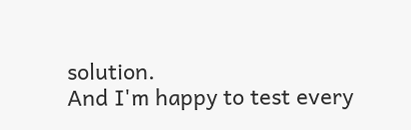solution.
And I'm happy to test every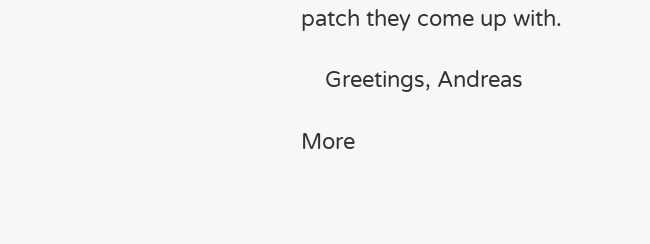patch they come up with.

    Greetings, Andreas

More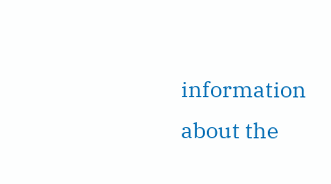information about the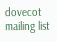dovecot mailing list